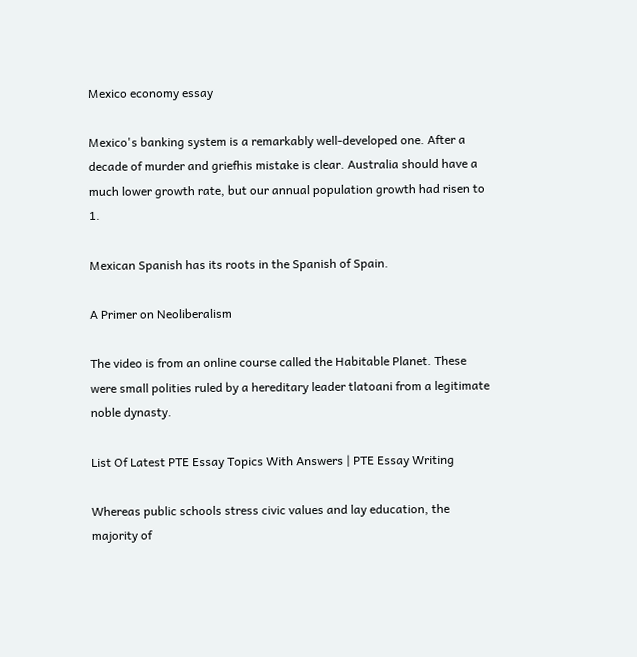Mexico economy essay

Mexico's banking system is a remarkably well-developed one. After a decade of murder and griefhis mistake is clear. Australia should have a much lower growth rate, but our annual population growth had risen to 1.

Mexican Spanish has its roots in the Spanish of Spain.

A Primer on Neoliberalism

The video is from an online course called the Habitable Planet. These were small polities ruled by a hereditary leader tlatoani from a legitimate noble dynasty.

List Of Latest PTE Essay Topics With Answers | PTE Essay Writing

Whereas public schools stress civic values and lay education, the majority of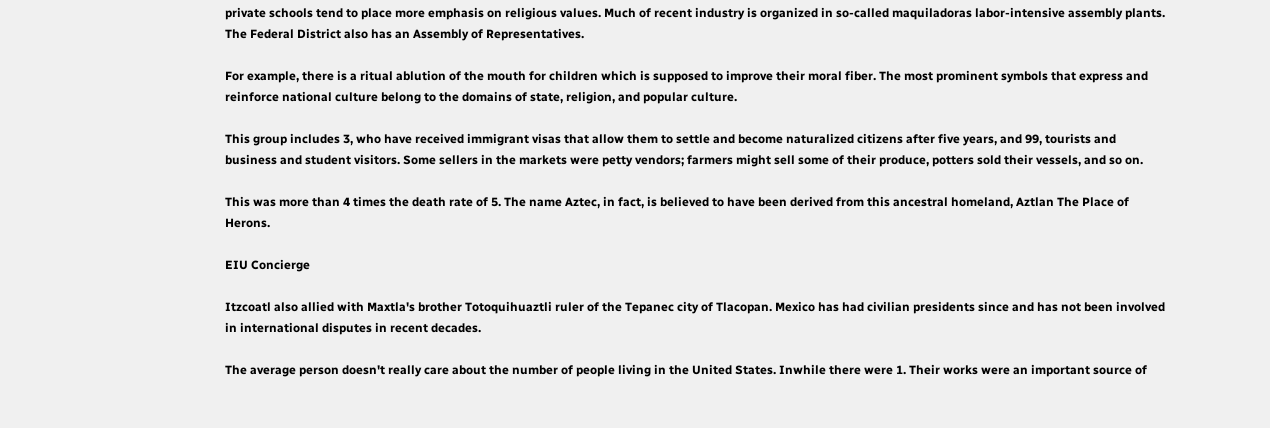private schools tend to place more emphasis on religious values. Much of recent industry is organized in so-called maquiladoras labor-intensive assembly plants. The Federal District also has an Assembly of Representatives.

For example, there is a ritual ablution of the mouth for children which is supposed to improve their moral fiber. The most prominent symbols that express and reinforce national culture belong to the domains of state, religion, and popular culture.

This group includes 3, who have received immigrant visas that allow them to settle and become naturalized citizens after five years, and 99, tourists and business and student visitors. Some sellers in the markets were petty vendors; farmers might sell some of their produce, potters sold their vessels, and so on.

This was more than 4 times the death rate of 5. The name Aztec, in fact, is believed to have been derived from this ancestral homeland, Aztlan The Place of Herons.

EIU Concierge

Itzcoatl also allied with Maxtla's brother Totoquihuaztli ruler of the Tepanec city of Tlacopan. Mexico has had civilian presidents since and has not been involved in international disputes in recent decades.

The average person doesn't really care about the number of people living in the United States. Inwhile there were 1. Their works were an important source of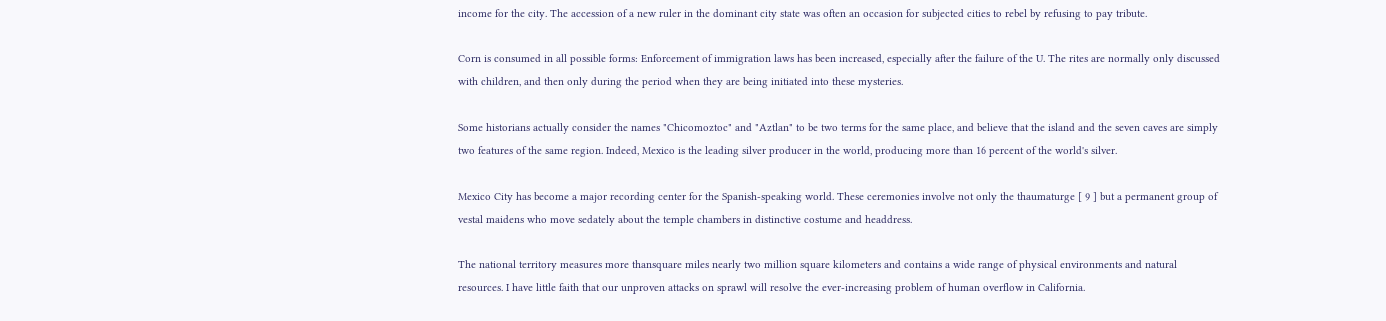income for the city. The accession of a new ruler in the dominant city state was often an occasion for subjected cities to rebel by refusing to pay tribute.

Corn is consumed in all possible forms: Enforcement of immigration laws has been increased, especially after the failure of the U. The rites are normally only discussed with children, and then only during the period when they are being initiated into these mysteries.

Some historians actually consider the names "Chicomoztoc" and "Aztlan" to be two terms for the same place, and believe that the island and the seven caves are simply two features of the same region. Indeed, Mexico is the leading silver producer in the world, producing more than 16 percent of the world's silver.

Mexico City has become a major recording center for the Spanish-speaking world. These ceremonies involve not only the thaumaturge [ 9 ] but a permanent group of vestal maidens who move sedately about the temple chambers in distinctive costume and headdress.

The national territory measures more thansquare miles nearly two million square kilometers and contains a wide range of physical environments and natural resources. I have little faith that our unproven attacks on sprawl will resolve the ever-increasing problem of human overflow in California.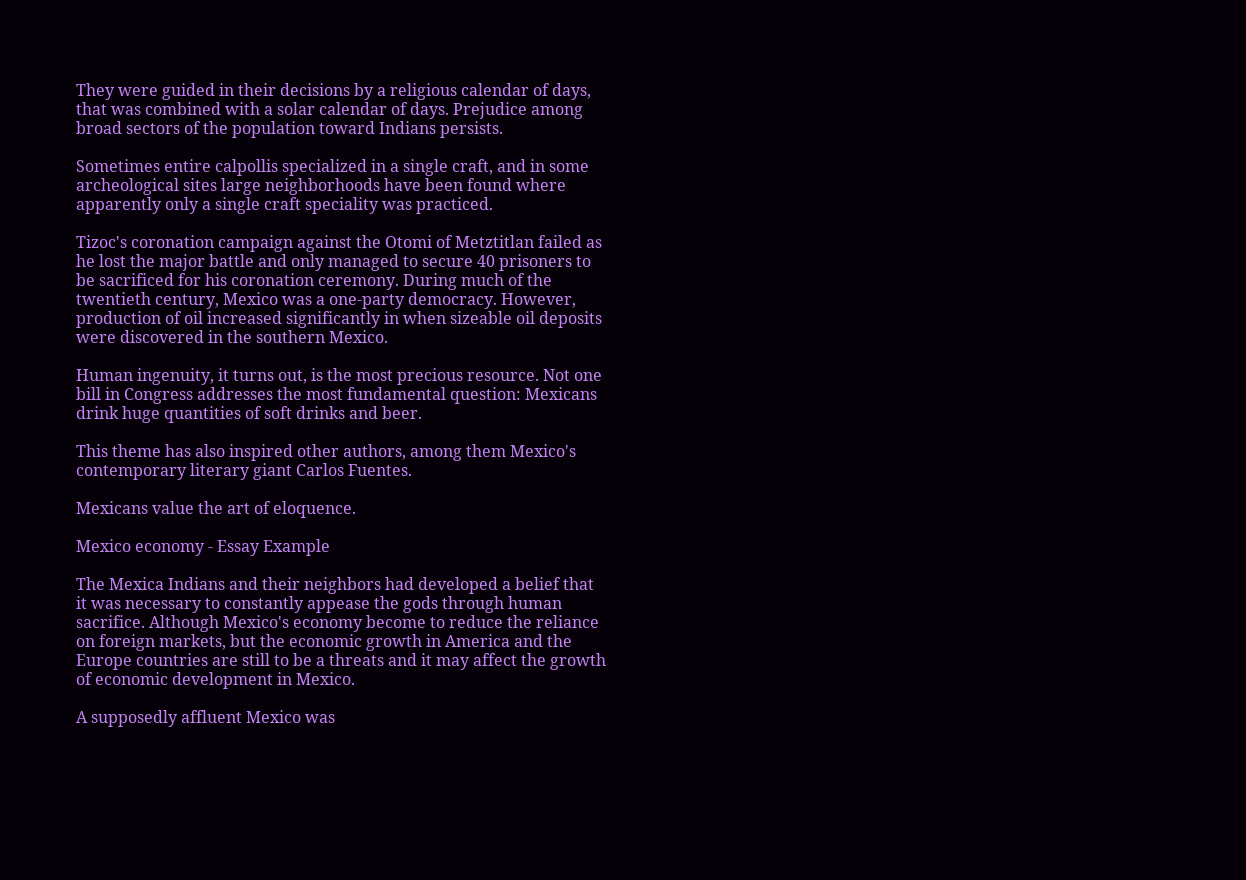They were guided in their decisions by a religious calendar of days, that was combined with a solar calendar of days. Prejudice among broad sectors of the population toward Indians persists.

Sometimes entire calpollis specialized in a single craft, and in some archeological sites large neighborhoods have been found where apparently only a single craft speciality was practiced.

Tizoc's coronation campaign against the Otomi of Metztitlan failed as he lost the major battle and only managed to secure 40 prisoners to be sacrificed for his coronation ceremony. During much of the twentieth century, Mexico was a one-party democracy. However, production of oil increased significantly in when sizeable oil deposits were discovered in the southern Mexico.

Human ingenuity, it turns out, is the most precious resource. Not one bill in Congress addresses the most fundamental question: Mexicans drink huge quantities of soft drinks and beer.

This theme has also inspired other authors, among them Mexico's contemporary literary giant Carlos Fuentes.

Mexicans value the art of eloquence.

Mexico economy - Essay Example

The Mexica Indians and their neighbors had developed a belief that it was necessary to constantly appease the gods through human sacrifice. Although Mexico's economy become to reduce the reliance on foreign markets, but the economic growth in America and the Europe countries are still to be a threats and it may affect the growth of economic development in Mexico.

A supposedly affluent Mexico was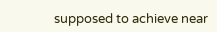supposed to achieve near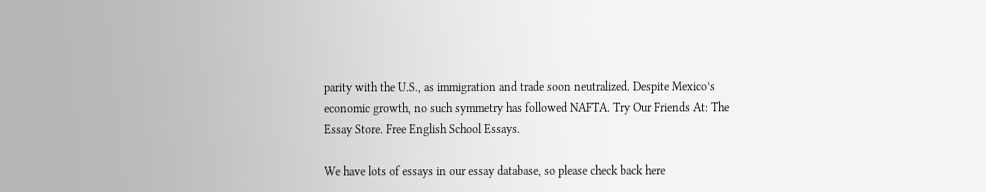parity with the U.S., as immigration and trade soon neutralized. Despite Mexico’s economic growth, no such symmetry has followed NAFTA. Try Our Friends At: The Essay Store. Free English School Essays.

We have lots of essays in our essay database, so please check back here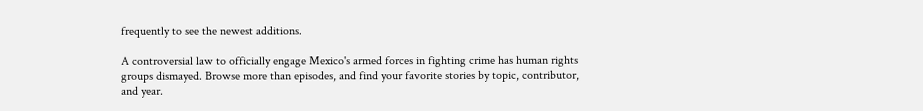frequently to see the newest additions.

A controversial law to officially engage Mexico's armed forces in fighting crime has human rights groups dismayed. Browse more than episodes, and find your favorite stories by topic, contributor, and year.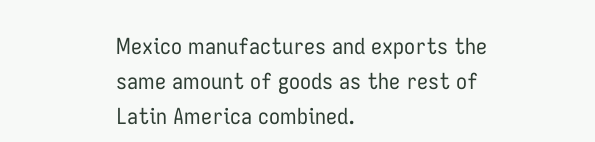Mexico manufactures and exports the same amount of goods as the rest of Latin America combined.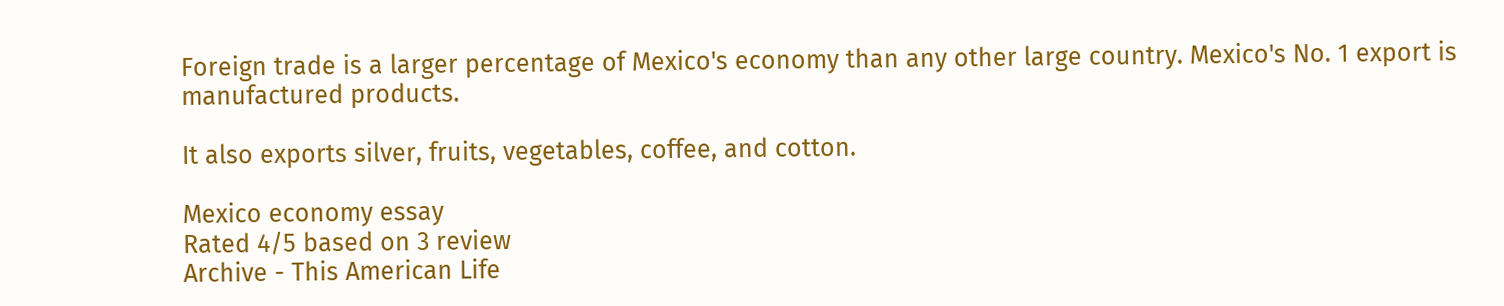Foreign trade is a larger percentage of Mexico's economy than any other large country. Mexico's No. 1 export is manufactured products.

It also exports silver, fruits, vegetables, coffee, and cotton.

Mexico economy essay
Rated 4/5 based on 3 review
Archive - This American Life